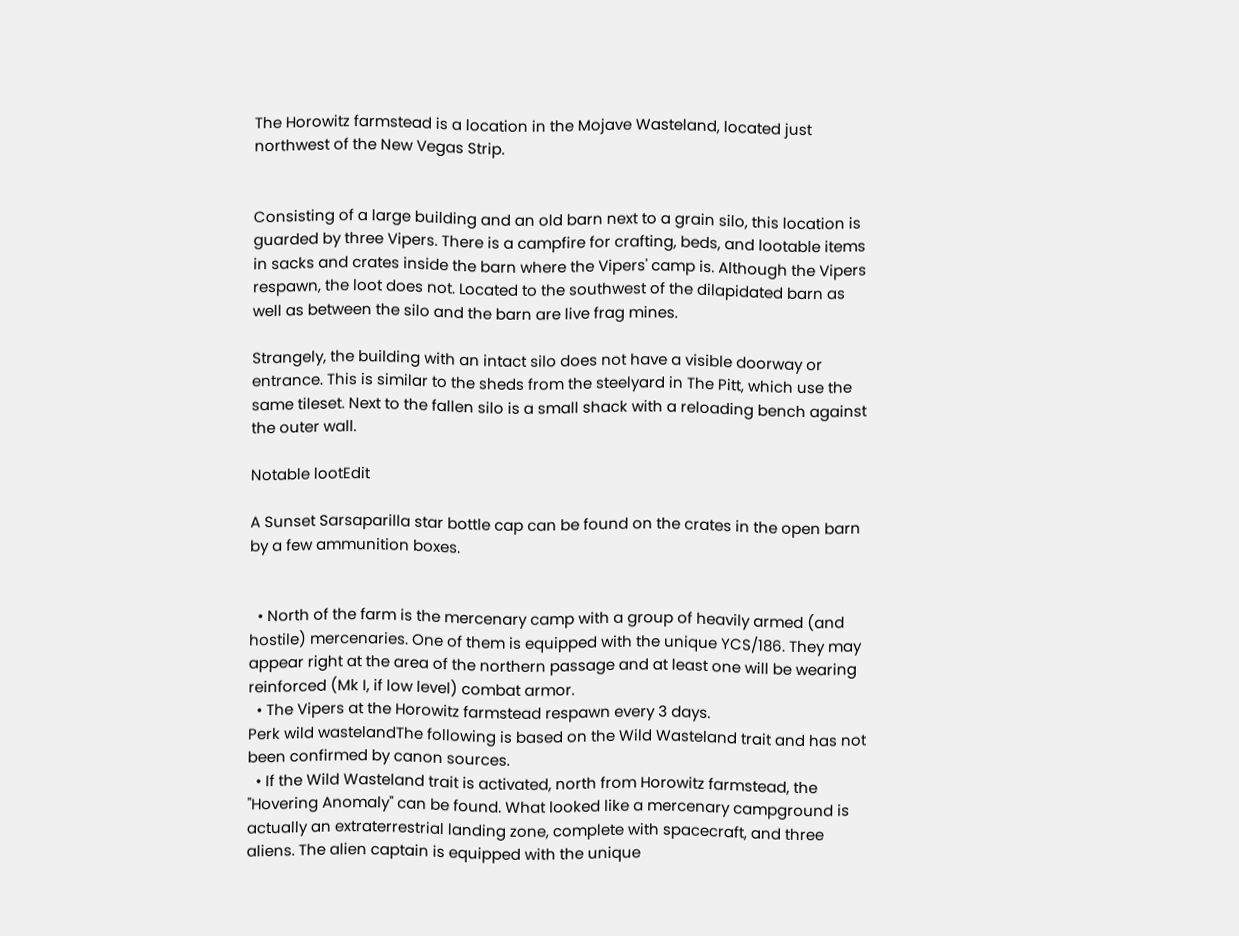The Horowitz farmstead is a location in the Mojave Wasteland, located just northwest of the New Vegas Strip.


Consisting of a large building and an old barn next to a grain silo, this location is guarded by three Vipers. There is a campfire for crafting, beds, and lootable items in sacks and crates inside the barn where the Vipers' camp is. Although the Vipers respawn, the loot does not. Located to the southwest of the dilapidated barn as well as between the silo and the barn are live frag mines.

Strangely, the building with an intact silo does not have a visible doorway or entrance. This is similar to the sheds from the steelyard in The Pitt, which use the same tileset. Next to the fallen silo is a small shack with a reloading bench against the outer wall.

Notable lootEdit

A Sunset Sarsaparilla star bottle cap can be found on the crates in the open barn by a few ammunition boxes.


  • North of the farm is the mercenary camp with a group of heavily armed (and hostile) mercenaries. One of them is equipped with the unique YCS/186. They may appear right at the area of the northern passage and at least one will be wearing reinforced (Mk I, if low level) combat armor.
  • The Vipers at the Horowitz farmstead respawn every 3 days.
Perk wild wastelandThe following is based on the Wild Wasteland trait and has not been confirmed by canon sources.
  • If the Wild Wasteland trait is activated, north from Horowitz farmstead, the "Hovering Anomaly" can be found. What looked like a mercenary campground is actually an extraterrestrial landing zone, complete with spacecraft, and three aliens. The alien captain is equipped with the unique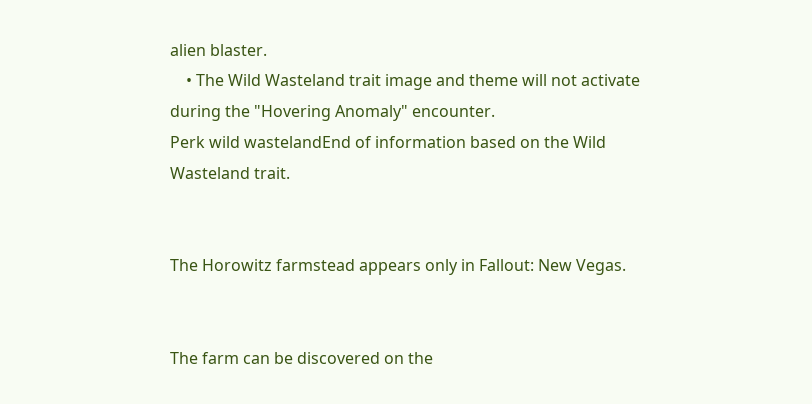alien blaster.
    • The Wild Wasteland trait image and theme will not activate during the "Hovering Anomaly" encounter.
Perk wild wastelandEnd of information based on the Wild Wasteland trait.


The Horowitz farmstead appears only in Fallout: New Vegas.


The farm can be discovered on the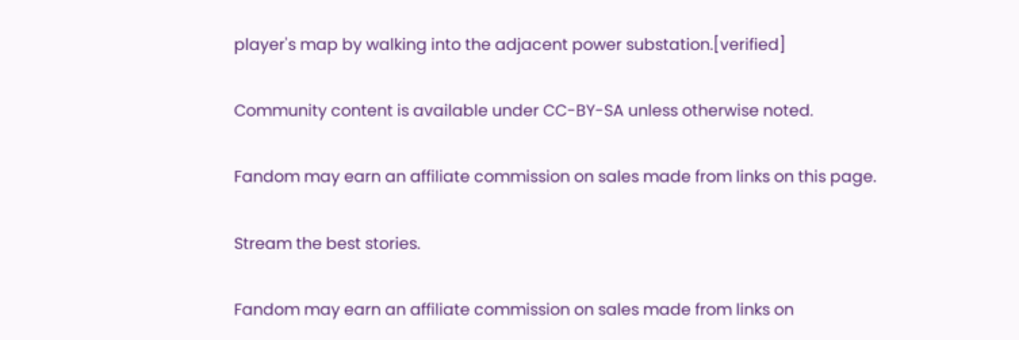player's map by walking into the adjacent power substation.[verified]

Community content is available under CC-BY-SA unless otherwise noted.

Fandom may earn an affiliate commission on sales made from links on this page.

Stream the best stories.

Fandom may earn an affiliate commission on sales made from links on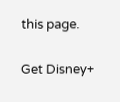this page.

Get Disney+